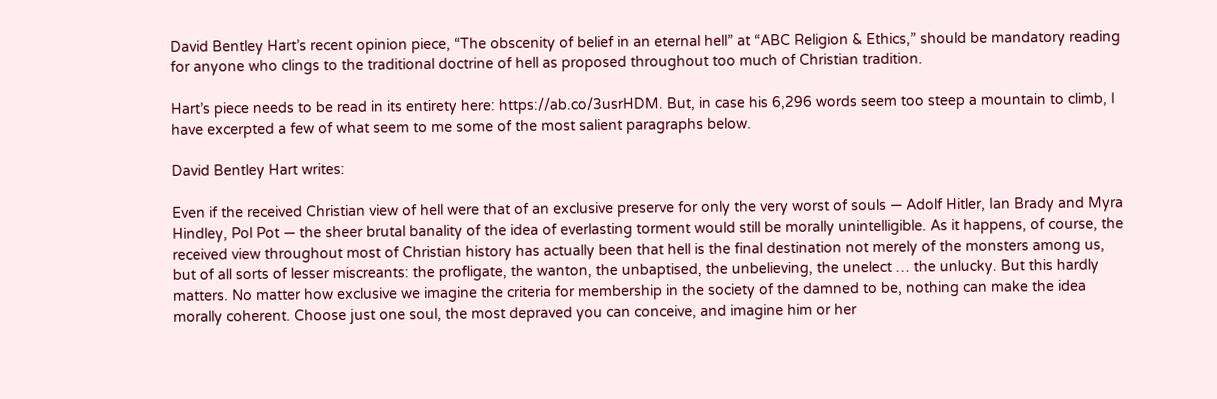David Bentley Hart’s recent opinion piece, “The obscenity of belief in an eternal hell” at “ABC Religion & Ethics,” should be mandatory reading for anyone who clings to the traditional doctrine of hell as proposed throughout too much of Christian tradition.

Hart’s piece needs to be read in its entirety here: https://ab.co/3usrHDM. But, in case his 6,296 words seem too steep a mountain to climb, I have excerpted a few of what seem to me some of the most salient paragraphs below.

David Bentley Hart writes:

Even if the received Christian view of hell were that of an exclusive preserve for only the very worst of souls — Adolf Hitler, Ian Brady and Myra Hindley, Pol Pot — the sheer brutal banality of the idea of everlasting torment would still be morally unintelligible. As it happens, of course, the received view throughout most of Christian history has actually been that hell is the final destination not merely of the monsters among us, but of all sorts of lesser miscreants: the profligate, the wanton, the unbaptised, the unbelieving, the unelect … the unlucky. But this hardly matters. No matter how exclusive we imagine the criteria for membership in the society of the damned to be, nothing can make the idea morally coherent. Choose just one soul, the most depraved you can conceive, and imagine him or her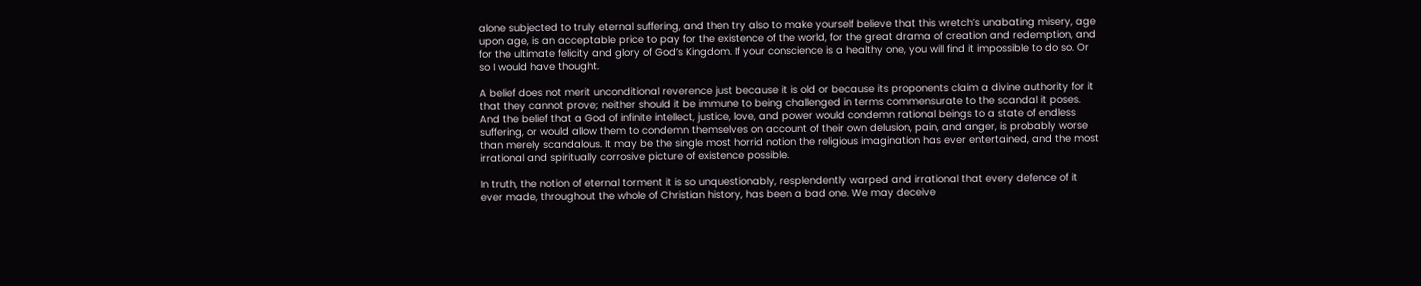alone subjected to truly eternal suffering, and then try also to make yourself believe that this wretch’s unabating misery, age upon age, is an acceptable price to pay for the existence of the world, for the great drama of creation and redemption, and for the ultimate felicity and glory of God’s Kingdom. If your conscience is a healthy one, you will find it impossible to do so. Or so I would have thought.

A belief does not merit unconditional reverence just because it is old or because its proponents claim a divine authority for it that they cannot prove; neither should it be immune to being challenged in terms commensurate to the scandal it poses. And the belief that a God of infinite intellect, justice, love, and power would condemn rational beings to a state of endless suffering, or would allow them to condemn themselves on account of their own delusion, pain, and anger, is probably worse than merely scandalous. It may be the single most horrid notion the religious imagination has ever entertained, and the most irrational and spiritually corrosive picture of existence possible.

In truth, the notion of eternal torment it is so unquestionably, resplendently warped and irrational that every defence of it ever made, throughout the whole of Christian history, has been a bad one. We may deceive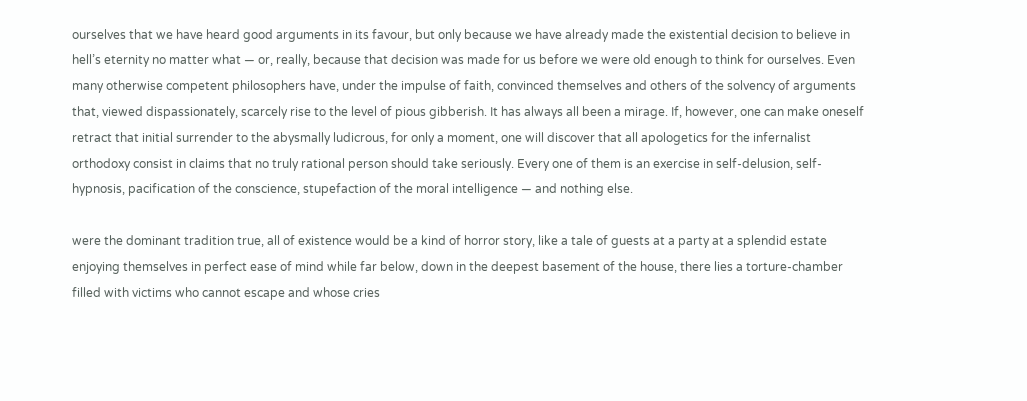ourselves that we have heard good arguments in its favour, but only because we have already made the existential decision to believe in hell’s eternity no matter what — or, really, because that decision was made for us before we were old enough to think for ourselves. Even many otherwise competent philosophers have, under the impulse of faith, convinced themselves and others of the solvency of arguments that, viewed dispassionately, scarcely rise to the level of pious gibberish. It has always all been a mirage. If, however, one can make oneself retract that initial surrender to the abysmally ludicrous, for only a moment, one will discover that all apologetics for the infernalist orthodoxy consist in claims that no truly rational person should take seriously. Every one of them is an exercise in self-delusion, self-hypnosis, pacification of the conscience, stupefaction of the moral intelligence — and nothing else.

were the dominant tradition true, all of existence would be a kind of horror story, like a tale of guests at a party at a splendid estate enjoying themselves in perfect ease of mind while far below, down in the deepest basement of the house, there lies a torture-chamber filled with victims who cannot escape and whose cries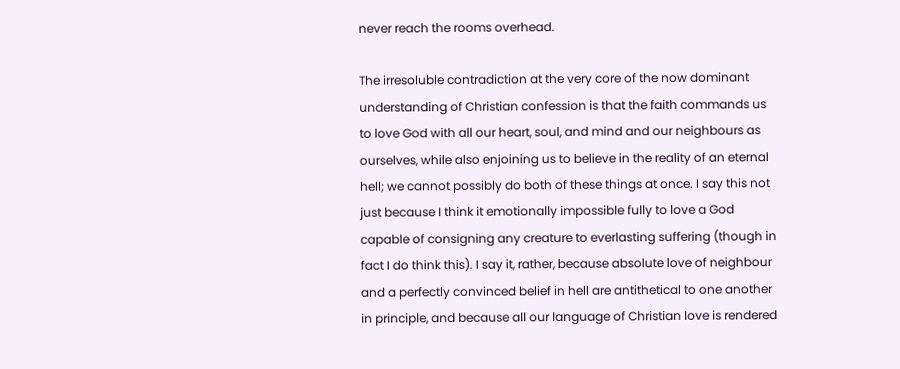never reach the rooms overhead.

The irresoluble contradiction at the very core of the now dominant understanding of Christian confession is that the faith commands us to love God with all our heart, soul, and mind and our neighbours as ourselves, while also enjoining us to believe in the reality of an eternal hell; we cannot possibly do both of these things at once. I say this not just because I think it emotionally impossible fully to love a God capable of consigning any creature to everlasting suffering (though in fact I do think this). I say it, rather, because absolute love of neighbour and a perfectly convinced belief in hell are antithetical to one another in principle, and because all our language of Christian love is rendered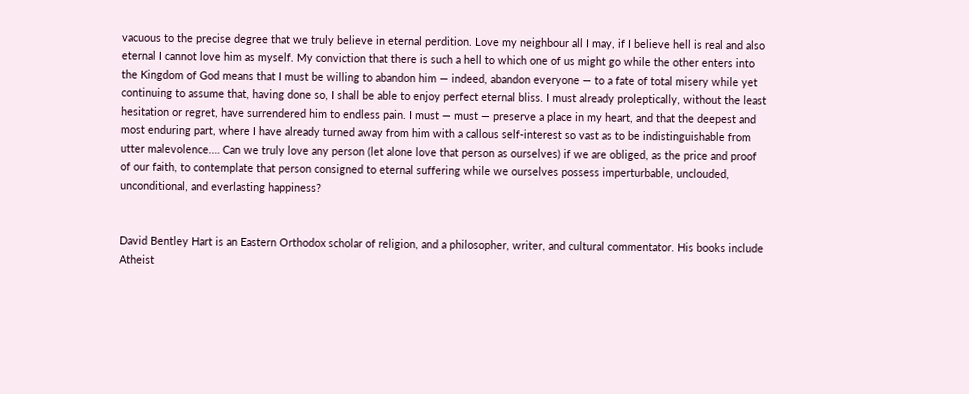vacuous to the precise degree that we truly believe in eternal perdition. Love my neighbour all I may, if I believe hell is real and also eternal I cannot love him as myself. My conviction that there is such a hell to which one of us might go while the other enters into the Kingdom of God means that I must be willing to abandon him — indeed, abandon everyone — to a fate of total misery while yet continuing to assume that, having done so, I shall be able to enjoy perfect eternal bliss. I must already proleptically, without the least hesitation or regret, have surrendered him to endless pain. I must — must — preserve a place in my heart, and that the deepest and most enduring part, where I have already turned away from him with a callous self-interest so vast as to be indistinguishable from utter malevolence.… Can we truly love any person (let alone love that person as ourselves) if we are obliged, as the price and proof of our faith, to contemplate that person consigned to eternal suffering while we ourselves possess imperturbable, unclouded, unconditional, and everlasting happiness?


David Bentley Hart is an Eastern Orthodox scholar of religion, and a philosopher, writer, and cultural commentator. His books include Atheist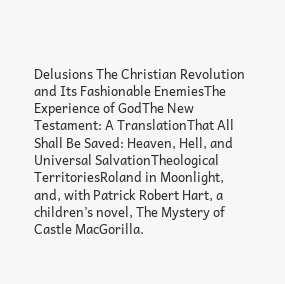Delusions The Christian Revolution and Its Fashionable EnemiesThe Experience of GodThe New Testament: A TranslationThat All Shall Be Saved: Heaven, Hell, and Universal SalvationTheological TerritoriesRoland in Moonlight, and, with Patrick Robert Hart, a children’s novel, The Mystery of Castle MacGorilla.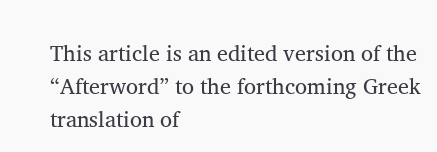This article is an edited version of the “Afterword” to the forthcoming Greek translation of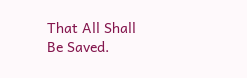That All Shall Be Saved.